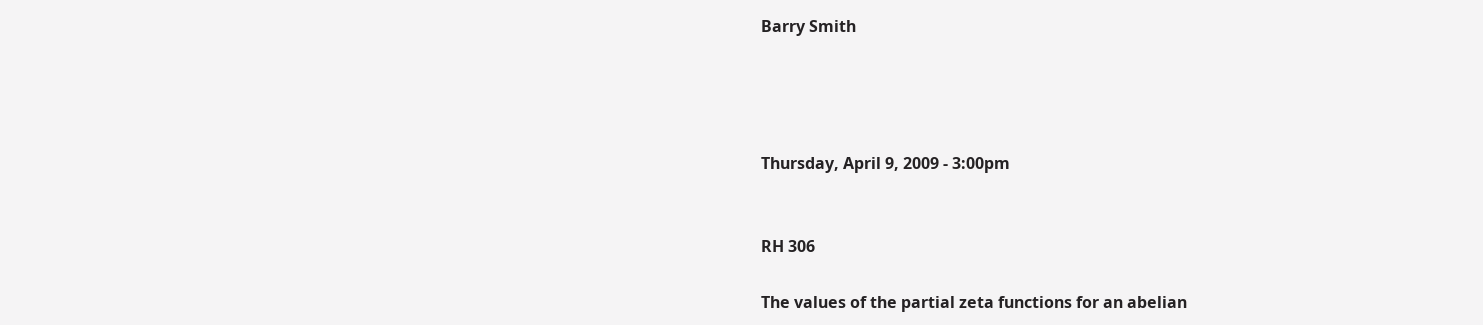Barry Smith




Thursday, April 9, 2009 - 3:00pm


RH 306

The values of the partial zeta functions for an abelian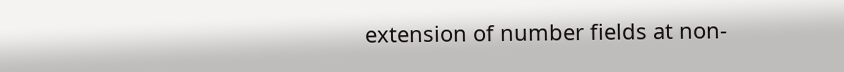extension of number fields at non-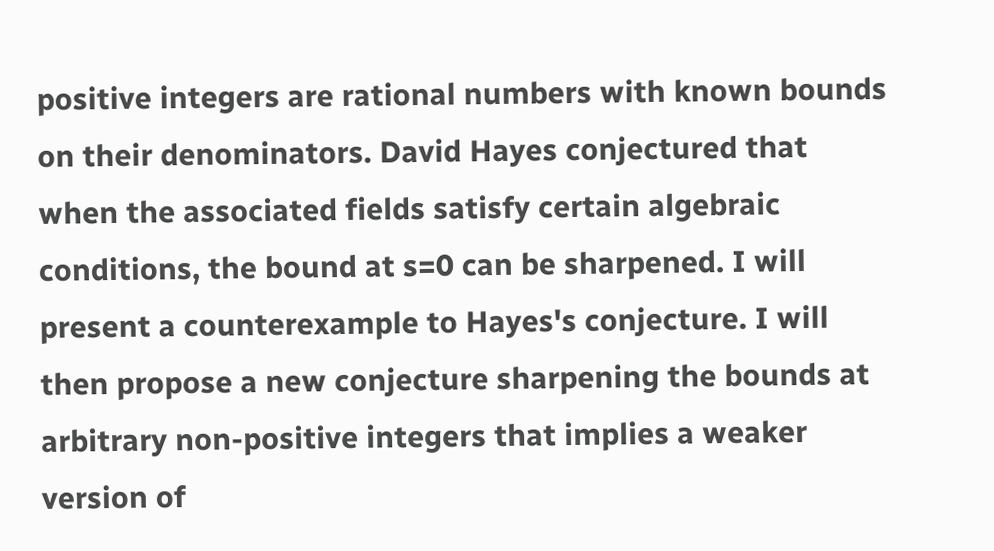positive integers are rational numbers with known bounds on their denominators. David Hayes conjectured that when the associated fields satisfy certain algebraic conditions, the bound at s=0 can be sharpened. I will present a counterexample to Hayes's conjecture. I will then propose a new conjecture sharpening the bounds at arbitrary non-positive integers that implies a weaker version of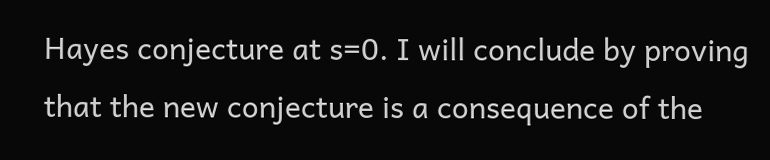Hayes conjecture at s=0. I will conclude by proving that the new conjecture is a consequence of the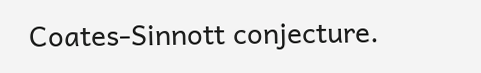Coates-Sinnott conjecture.